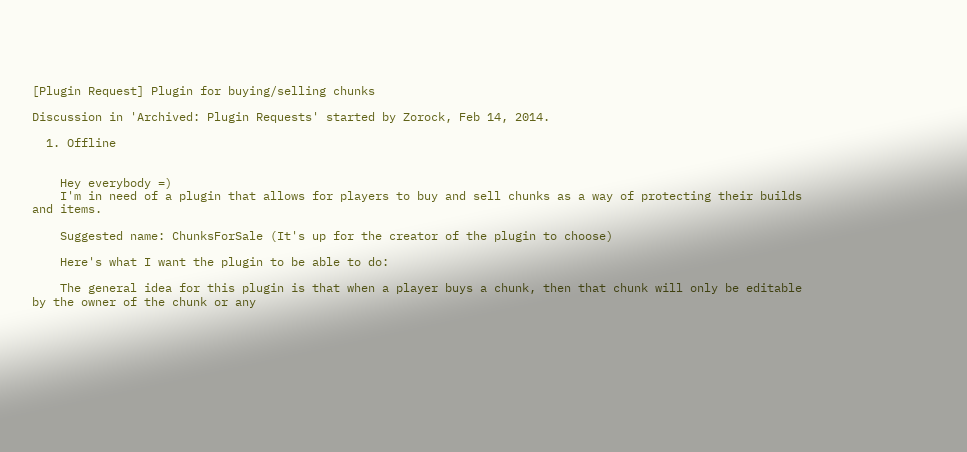[Plugin Request] Plugin for buying/selling chunks

Discussion in 'Archived: Plugin Requests' started by Zorock, Feb 14, 2014.

  1. Offline


    Hey everybody =)
    I'm in need of a plugin that allows for players to buy and sell chunks as a way of protecting their builds and items.

    Suggested name: ChunksForSale (It's up for the creator of the plugin to choose)

    Here's what I want the plugin to be able to do:

    The general idea for this plugin is that when a player buys a chunk, then that chunk will only be editable by the owner of the chunk or any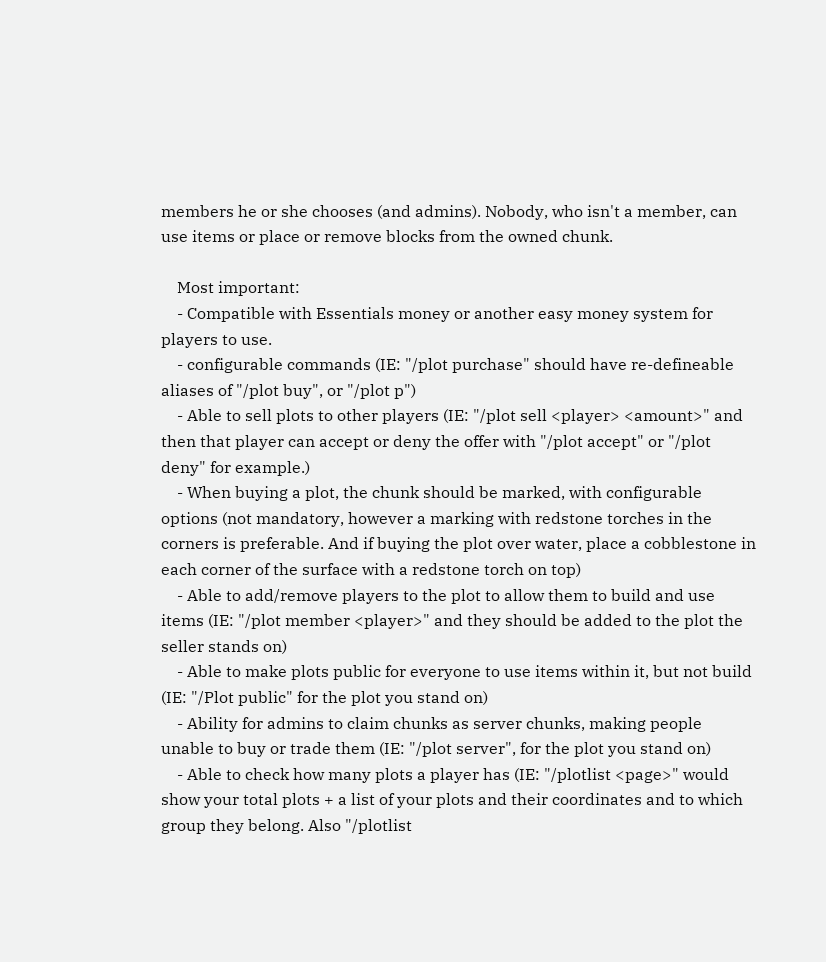members he or she chooses (and admins). Nobody, who isn't a member, can use items or place or remove blocks from the owned chunk.

    Most important:
    - Compatible with Essentials money or another easy money system for players to use.
    - configurable commands (IE: "/plot purchase" should have re-defineable aliases of "/plot buy", or "/plot p")
    - Able to sell plots to other players (IE: "/plot sell <player> <amount>" and then that player can accept or deny the offer with "/plot accept" or "/plot deny" for example.)
    - When buying a plot, the chunk should be marked, with configurable options (not mandatory, however a marking with redstone torches in the corners is preferable. And if buying the plot over water, place a cobblestone in each corner of the surface with a redstone torch on top)
    - Able to add/remove players to the plot to allow them to build and use items (IE: "/plot member <player>" and they should be added to the plot the seller stands on)
    - Able to make plots public for everyone to use items within it, but not build (IE: "/Plot public" for the plot you stand on)
    - Ability for admins to claim chunks as server chunks, making people unable to buy or trade them (IE: "/plot server", for the plot you stand on)
    - Able to check how many plots a player has (IE: "/plotlist <page>" would show your total plots + a list of your plots and their coordinates and to which group they belong. Also "/plotlist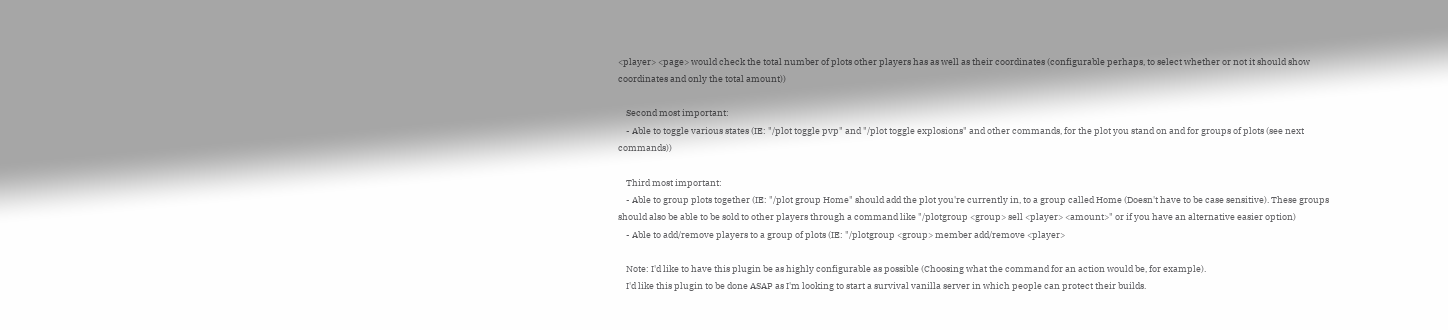<player> <page> would check the total number of plots other players has as well as their coordinates (configurable perhaps, to select whether or not it should show coordinates and only the total amount))

    Second most important:
    - Able to toggle various states (IE: "/plot toggle pvp" and "/plot toggle explosions" and other commands, for the plot you stand on and for groups of plots (see next commands))

    Third most important:
    - Able to group plots together (IE: "/plot group Home" should add the plot you're currently in, to a group called Home (Doesn't have to be case sensitive). These groups should also be able to be sold to other players through a command like "/plotgroup <group> sell <player> <amount>" or if you have an alternative easier option)
    - Able to add/remove players to a group of plots (IE: "/plotgroup <group> member add/remove <player>

    Note: I'd like to have this plugin be as highly configurable as possible (Choosing what the command for an action would be, for example).
    I'd like this plugin to be done ASAP as I'm looking to start a survival vanilla server in which people can protect their builds.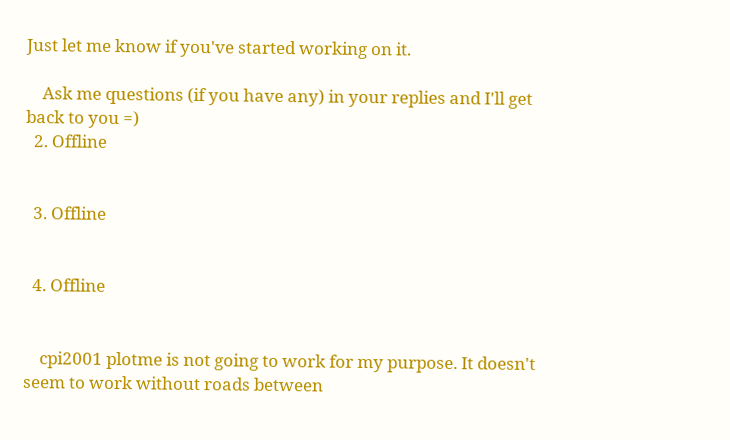Just let me know if you've started working on it.

    Ask me questions (if you have any) in your replies and I'll get back to you =)
  2. Offline


  3. Offline


  4. Offline


    cpi2001 plotme is not going to work for my purpose. It doesn't seem to work without roads between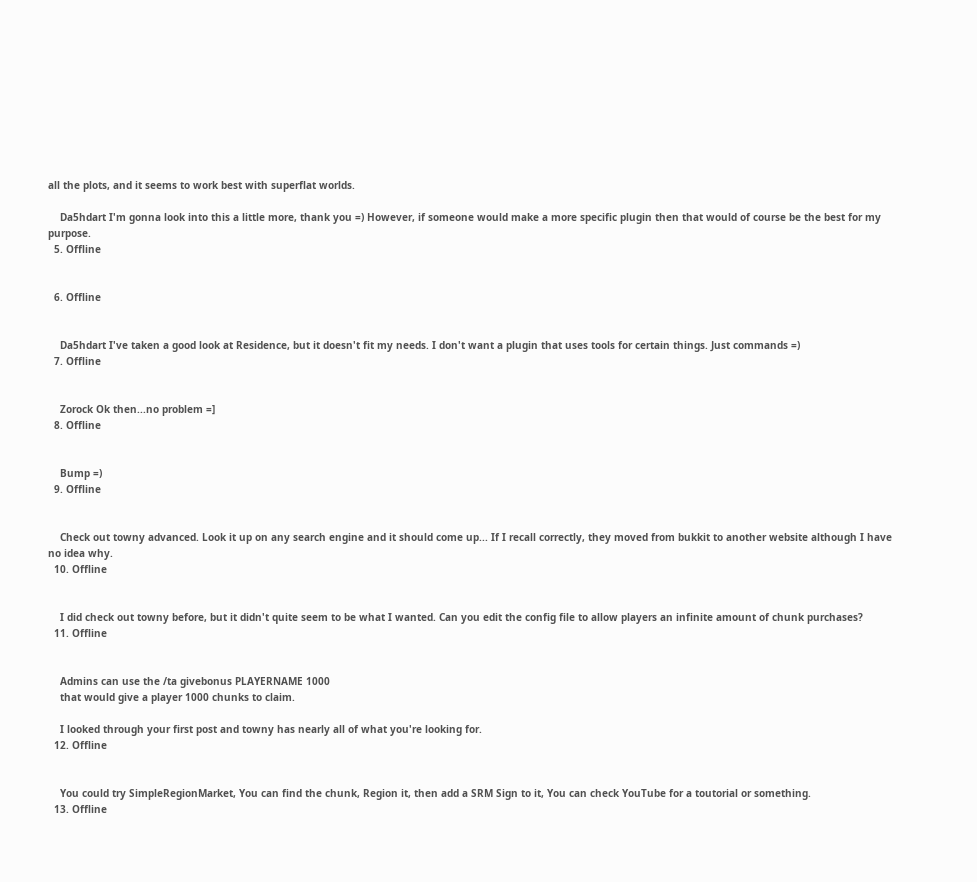all the plots, and it seems to work best with superflat worlds.

    Da5hdart I'm gonna look into this a little more, thank you =) However, if someone would make a more specific plugin then that would of course be the best for my purpose.
  5. Offline


  6. Offline


    Da5hdart I've taken a good look at Residence, but it doesn't fit my needs. I don't want a plugin that uses tools for certain things. Just commands =)
  7. Offline


    Zorock Ok then...no problem =]
  8. Offline


    Bump =)
  9. Offline


    Check out towny advanced. Look it up on any search engine and it should come up... If I recall correctly, they moved from bukkit to another website although I have no idea why.
  10. Offline


    I did check out towny before, but it didn't quite seem to be what I wanted. Can you edit the config file to allow players an infinite amount of chunk purchases?
  11. Offline


    Admins can use the /ta givebonus PLAYERNAME 1000
    that would give a player 1000 chunks to claim.

    I looked through your first post and towny has nearly all of what you're looking for.
  12. Offline


    You could try SimpleRegionMarket, You can find the chunk, Region it, then add a SRM Sign to it, You can check YouTube for a toutorial or something.
  13. Offline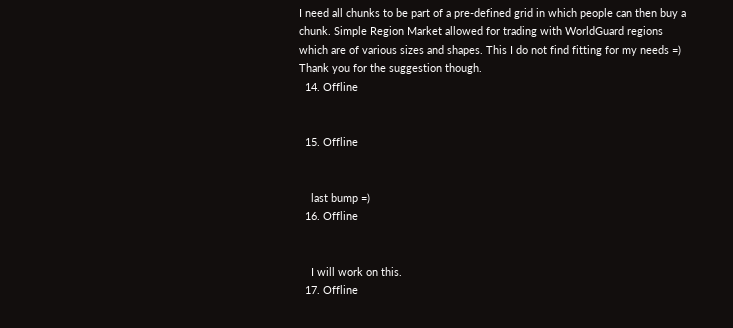I need all chunks to be part of a pre-defined grid in which people can then buy a chunk. Simple Region Market allowed for trading with WorldGuard regions which are of various sizes and shapes. This I do not find fitting for my needs =) Thank you for the suggestion though.
  14. Offline


  15. Offline


    last bump =)
  16. Offline


    I will work on this.
  17. Offline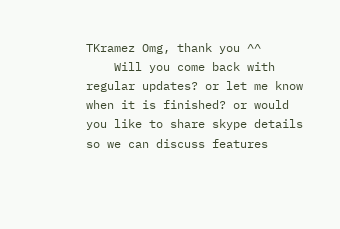TKramez Omg, thank you ^^
    Will you come back with regular updates? or let me know when it is finished? or would you like to share skype details so we can discuss features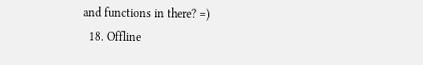and functions in there? =)
  18. Offline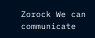Zorock We can communicate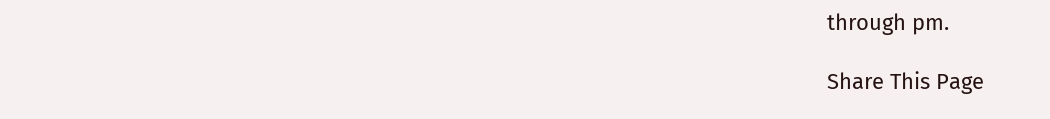through pm.

Share This Page